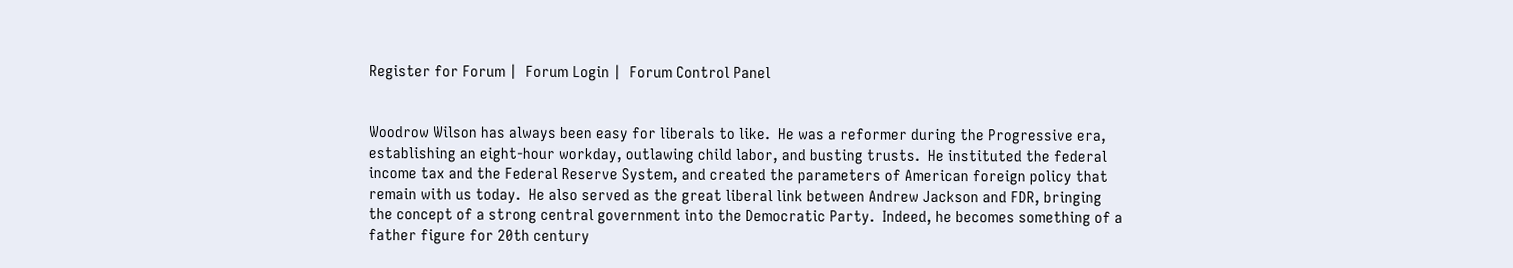Register for Forum |  Forum Login |  Forum Control Panel


Woodrow Wilson has always been easy for liberals to like.  He was a reformer during the Progressive era, establishing an eight-hour workday, outlawing child labor, and busting trusts.  He instituted the federal income tax and the Federal Reserve System, and created the parameters of American foreign policy that remain with us today.  He also served as the great liberal link between Andrew Jackson and FDR, bringing the concept of a strong central government into the Democratic Party.  Indeed, he becomes something of a father figure for 20th century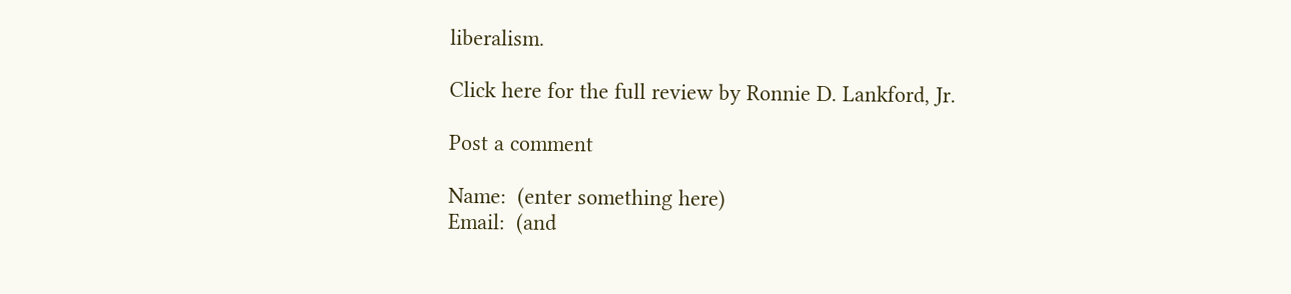liberalism.

Click here for the full review by Ronnie D. Lankford, Jr.

Post a comment

Name:  (enter something here)
Email:  (and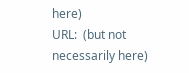here)
URL:  (but not necessarily here)